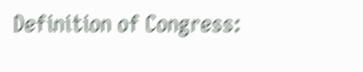Definition of Congress: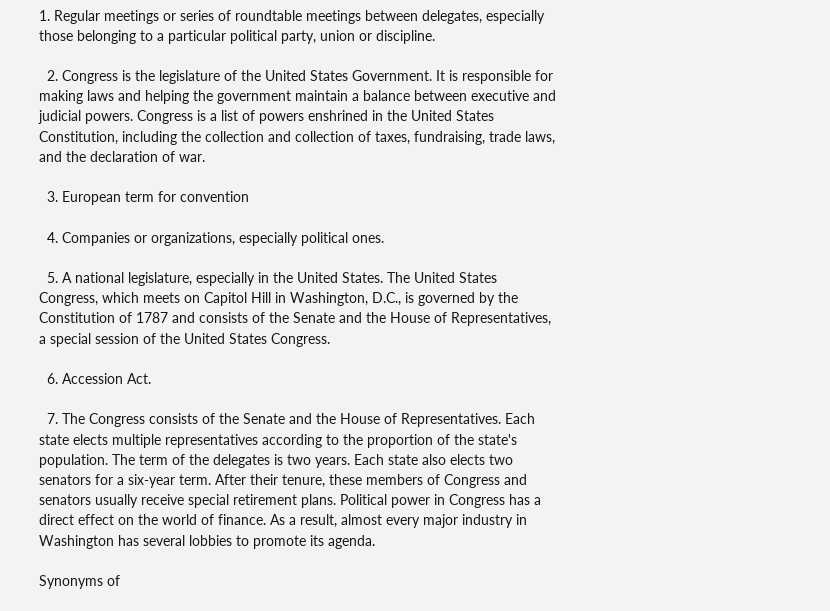1. Regular meetings or series of roundtable meetings between delegates, especially those belonging to a particular political party, union or discipline.

  2. Congress is the legislature of the United States Government. It is responsible for making laws and helping the government maintain a balance between executive and judicial powers. Congress is a list of powers enshrined in the United States Constitution, including the collection and collection of taxes, fundraising, trade laws, and the declaration of war.

  3. European term for convention

  4. Companies or organizations, especially political ones.

  5. A national legislature, especially in the United States. The United States Congress, which meets on Capitol Hill in Washington, D.C., is governed by the Constitution of 1787 and consists of the Senate and the House of Representatives, a special session of the United States Congress.

  6. Accession Act.

  7. The Congress consists of the Senate and the House of Representatives. Each state elects multiple representatives according to the proportion of the state's population. The term of the delegates is two years. Each state also elects two senators for a six-year term. After their tenure, these members of Congress and senators usually receive special retirement plans. Political power in Congress has a direct effect on the world of finance. As a result, almost every major industry in Washington has several lobbies to promote its agenda.

Synonyms of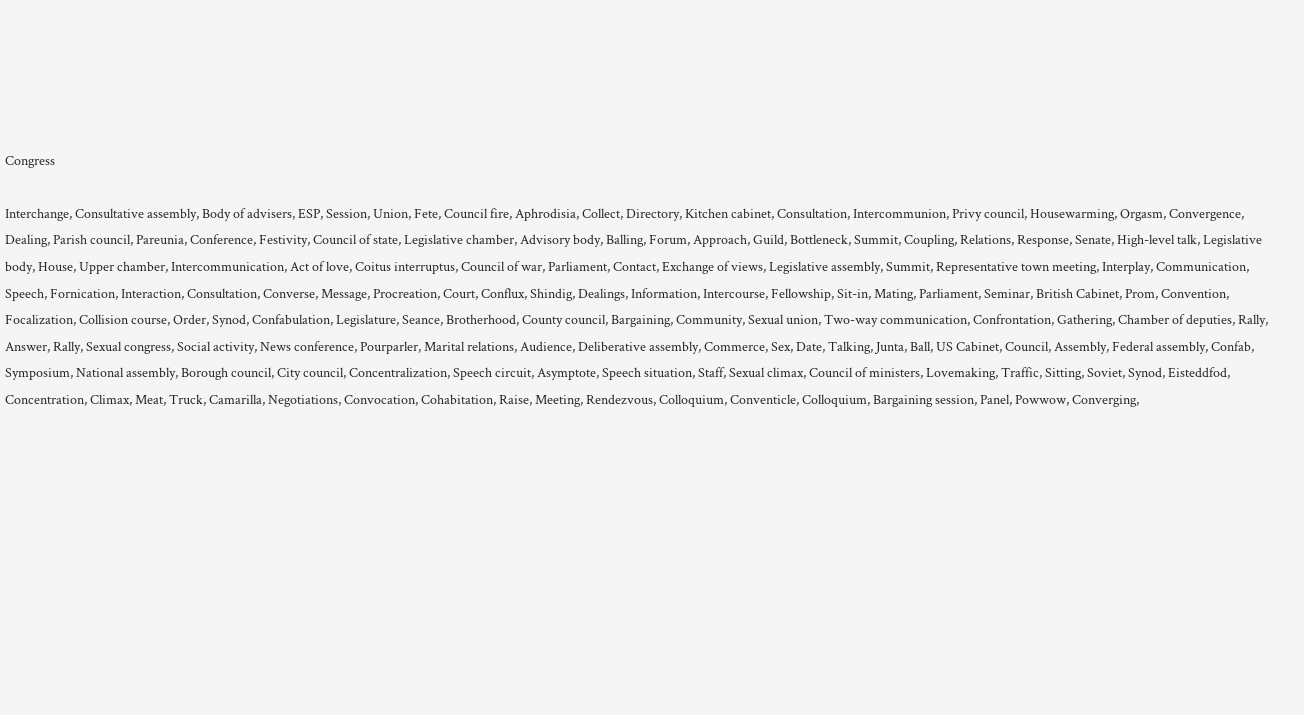Congress

Interchange, Consultative assembly, Body of advisers, ESP, Session, Union, Fete, Council fire, Aphrodisia, Collect, Directory, Kitchen cabinet, Consultation, Intercommunion, Privy council, Housewarming, Orgasm, Convergence, Dealing, Parish council, Pareunia, Conference, Festivity, Council of state, Legislative chamber, Advisory body, Balling, Forum, Approach, Guild, Bottleneck, Summit, Coupling, Relations, Response, Senate, High-level talk, Legislative body, House, Upper chamber, Intercommunication, Act of love, Coitus interruptus, Council of war, Parliament, Contact, Exchange of views, Legislative assembly, Summit, Representative town meeting, Interplay, Communication, Speech, Fornication, Interaction, Consultation, Converse, Message, Procreation, Court, Conflux, Shindig, Dealings, Information, Intercourse, Fellowship, Sit-in, Mating, Parliament, Seminar, British Cabinet, Prom, Convention, Focalization, Collision course, Order, Synod, Confabulation, Legislature, Seance, Brotherhood, County council, Bargaining, Community, Sexual union, Two-way communication, Confrontation, Gathering, Chamber of deputies, Rally, Answer, Rally, Sexual congress, Social activity, News conference, Pourparler, Marital relations, Audience, Deliberative assembly, Commerce, Sex, Date, Talking, Junta, Ball, US Cabinet, Council, Assembly, Federal assembly, Confab, Symposium, National assembly, Borough council, City council, Concentralization, Speech circuit, Asymptote, Speech situation, Staff, Sexual climax, Council of ministers, Lovemaking, Traffic, Sitting, Soviet, Synod, Eisteddfod, Concentration, Climax, Meat, Truck, Camarilla, Negotiations, Convocation, Cohabitation, Raise, Meeting, Rendezvous, Colloquium, Conventicle, Colloquium, Bargaining session, Panel, Powwow, Converging,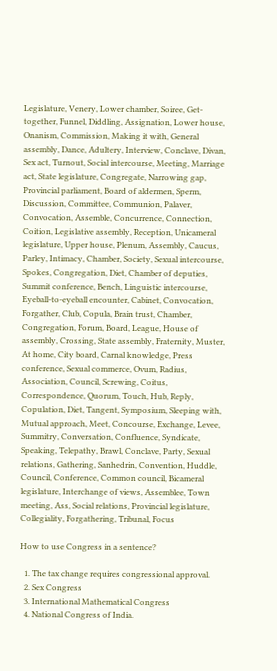Legislature, Venery, Lower chamber, Soiree, Get-together, Funnel, Diddling, Assignation, Lower house, Onanism, Commission, Making it with, General assembly, Dance, Adultery, Interview, Conclave, Divan, Sex act, Turnout, Social intercourse, Meeting, Marriage act, State legislature, Congregate, Narrowing gap, Provincial parliament, Board of aldermen, Sperm, Discussion, Committee, Communion, Palaver, Convocation, Assemble, Concurrence, Connection, Coition, Legislative assembly, Reception, Unicameral legislature, Upper house, Plenum, Assembly, Caucus, Parley, Intimacy, Chamber, Society, Sexual intercourse, Spokes, Congregation, Diet, Chamber of deputies, Summit conference, Bench, Linguistic intercourse, Eyeball-to-eyeball encounter, Cabinet, Convocation, Forgather, Club, Copula, Brain trust, Chamber, Congregation, Forum, Board, League, House of assembly, Crossing, State assembly, Fraternity, Muster, At home, City board, Carnal knowledge, Press conference, Sexual commerce, Ovum, Radius, Association, Council, Screwing, Coitus, Correspondence, Quorum, Touch, Hub, Reply, Copulation, Diet, Tangent, Symposium, Sleeping with, Mutual approach, Meet, Concourse, Exchange, Levee, Summitry, Conversation, Confluence, Syndicate, Speaking, Telepathy, Brawl, Conclave, Party, Sexual relations, Gathering, Sanhedrin, Convention, Huddle, Council, Conference, Common council, Bicameral legislature, Interchange of views, Assemblee, Town meeting, Ass, Social relations, Provincial legislature, Collegiality, Forgathering, Tribunal, Focus

How to use Congress in a sentence?

  1. The tax change requires congressional approval.
  2. Sex Congress
  3. International Mathematical Congress
  4. National Congress of India.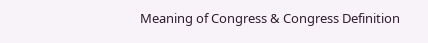Meaning of Congress & Congress Definition